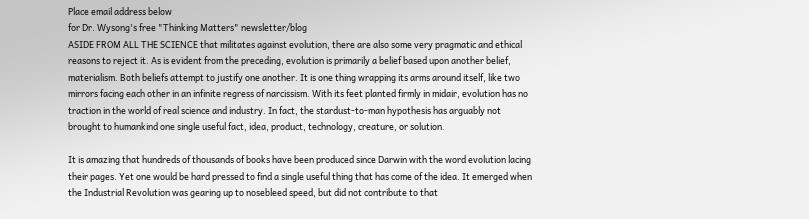Place email address below
for Dr. Wysong's free "Thinking Matters" newsletter/blog
ASIDE FROM ALL THE SCIENCE that militates against evolution, there are also some very pragmatic and ethical reasons to reject it. As is evident from the preceding, evolution is primarily a belief based upon another belief, materialism. Both beliefs attempt to justify one another. It is one thing wrapping its arms around itself, like two mirrors facing each other in an infinite regress of narcissism. With its feet planted firmly in midair, evolution has no traction in the world of real science and industry. In fact, the stardust-to-man hypothesis has arguably not brought to humankind one single useful fact, idea, product, technology, creature, or solution.

It is amazing that hundreds of thousands of books have been produced since Darwin with the word evolution lacing their pages. Yet one would be hard pressed to find a single useful thing that has come of the idea. It emerged when the Industrial Revolution was gearing up to nosebleed speed, but did not contribute to that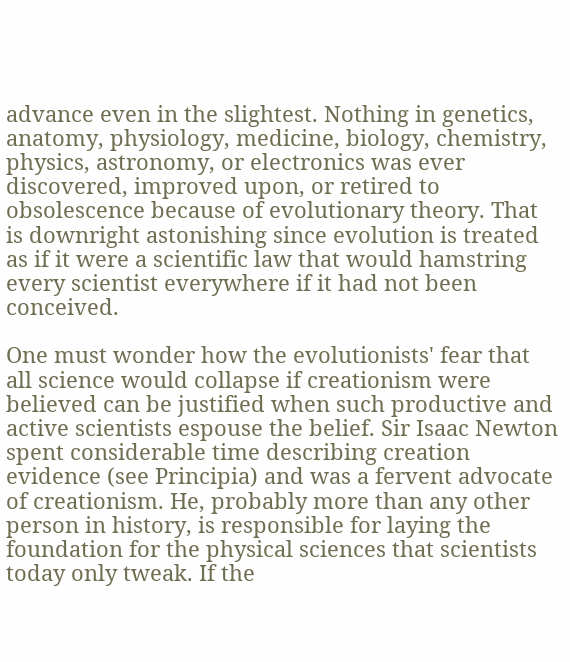advance even in the slightest. Nothing in genetics, anatomy, physiology, medicine, biology, chemistry, physics, astronomy, or electronics was ever discovered, improved upon, or retired to obsolescence because of evolutionary theory. That is downright astonishing since evolution is treated as if it were a scientific law that would hamstring every scientist everywhere if it had not been conceived.

One must wonder how the evolutionists' fear that all science would collapse if creationism were believed can be justified when such productive and active scientists espouse the belief. Sir Isaac Newton spent considerable time describing creation evidence (see Principia) and was a fervent advocate of creationism. He, probably more than any other person in history, is responsible for laying the foundation for the physical sciences that scientists today only tweak. If the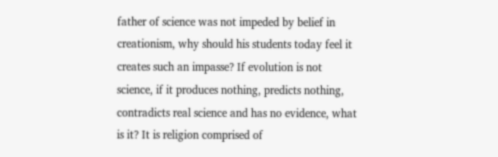father of science was not impeded by belief in creationism, why should his students today feel it creates such an impasse? If evolution is not science, if it produces nothing, predicts nothing, contradicts real science and has no evidence, what is it? It is religion comprised of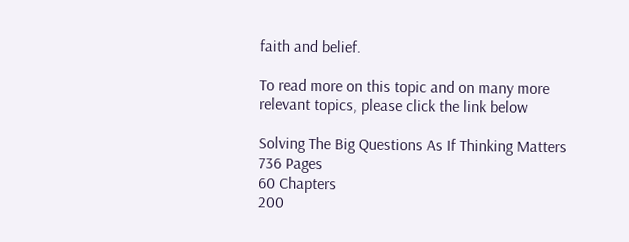faith and belief.

To read more on this topic and on many more relevant topics, please click the link below

Solving The Big Questions As If Thinking Matters
736 Pages
60 Chapters
200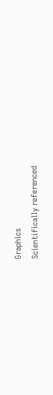Graphics
Scientifically referenced